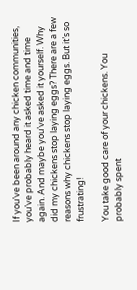If you’ve been around any chicken communities, you’ve probably heard it asked time and time again. And maybe you’ve asked it yourself. Why did my chickens stop laying eggs? There are a few reasons why chickens stop laying eggs. But it’s so frustrating!

You take good care of your chickens. You probably spent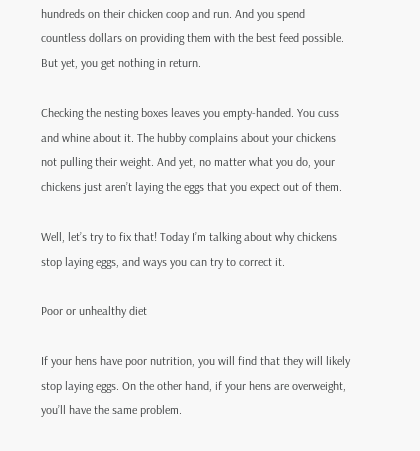hundreds on their chicken coop and run. And you spend countless dollars on providing them with the best feed possible. But yet, you get nothing in return.

Checking the nesting boxes leaves you empty-handed. You cuss and whine about it. The hubby complains about your chickens not pulling their weight. And yet, no matter what you do, your chickens just aren’t laying the eggs that you expect out of them.

Well, let’s try to fix that! Today I’m talking about why chickens stop laying eggs, and ways you can try to correct it.

Poor or unhealthy diet

If your hens have poor nutrition, you will find that they will likely stop laying eggs. On the other hand, if your hens are overweight, you’ll have the same problem.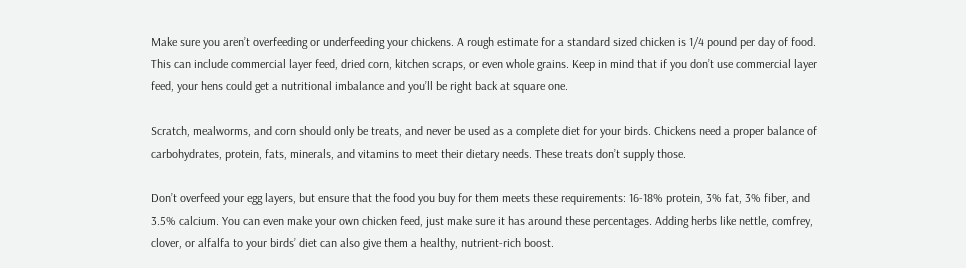Make sure you aren’t overfeeding or underfeeding your chickens. A rough estimate for a standard sized chicken is 1/4 pound per day of food. This can include commercial layer feed, dried corn, kitchen scraps, or even whole grains. Keep in mind that if you don’t use commercial layer feed, your hens could get a nutritional imbalance and you’ll be right back at square one.

Scratch, mealworms, and corn should only be treats, and never be used as a complete diet for your birds. Chickens need a proper balance of carbohydrates, protein, fats, minerals, and vitamins to meet their dietary needs. These treats don’t supply those.

Don’t overfeed your egg layers, but ensure that the food you buy for them meets these requirements: 16-18% protein, 3% fat, 3% fiber, and 3.5% calcium. You can even make your own chicken feed, just make sure it has around these percentages. Adding herbs like nettle, comfrey, clover, or alfalfa to your birds’ diet can also give them a healthy, nutrient-rich boost.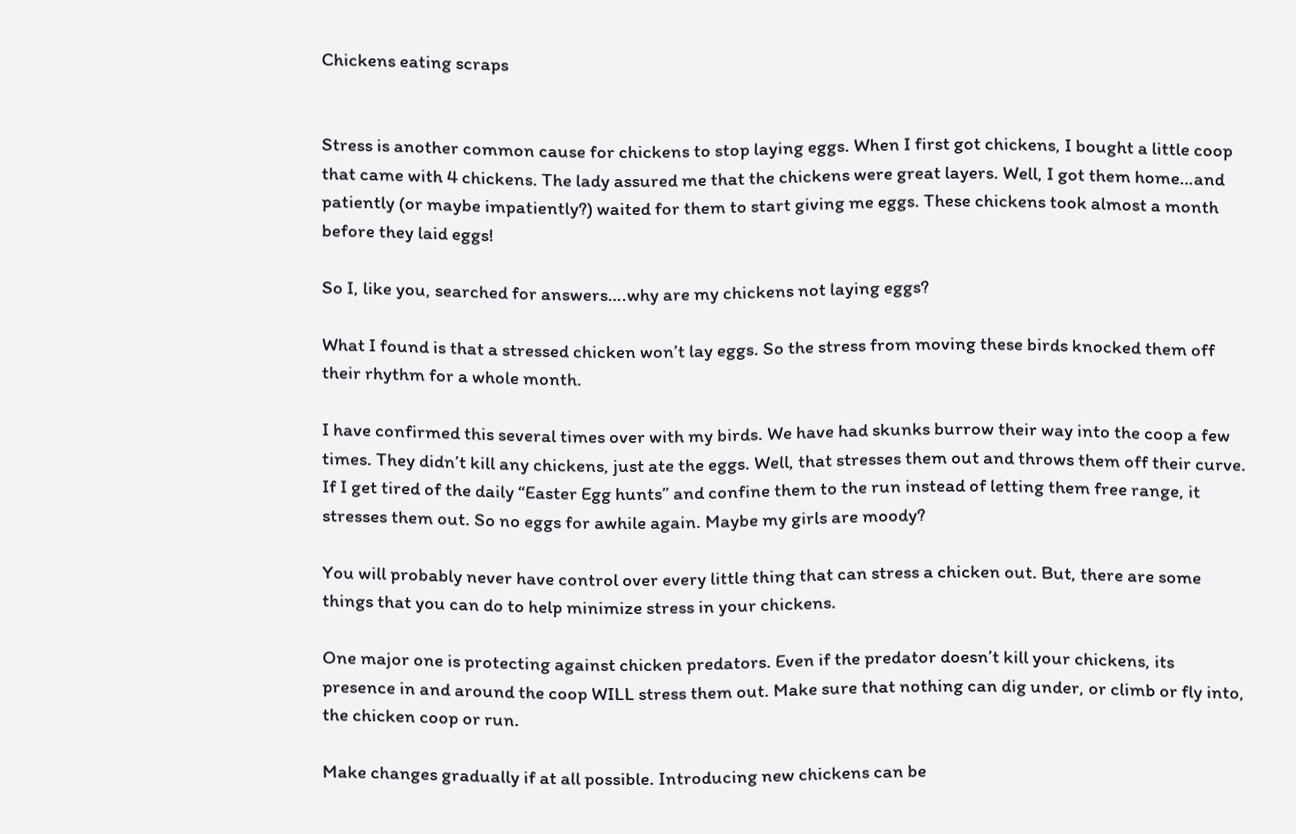Chickens eating scraps


Stress is another common cause for chickens to stop laying eggs. When I first got chickens, I bought a little coop that came with 4 chickens. The lady assured me that the chickens were great layers. Well, I got them home…and patiently (or maybe impatiently?) waited for them to start giving me eggs. These chickens took almost a month before they laid eggs!

So I, like you, searched for answers….why are my chickens not laying eggs?

What I found is that a stressed chicken won’t lay eggs. So the stress from moving these birds knocked them off their rhythm for a whole month.

I have confirmed this several times over with my birds. We have had skunks burrow their way into the coop a few times. They didn’t kill any chickens, just ate the eggs. Well, that stresses them out and throws them off their curve. If I get tired of the daily “Easter Egg hunts” and confine them to the run instead of letting them free range, it stresses them out. So no eggs for awhile again. Maybe my girls are moody?

You will probably never have control over every little thing that can stress a chicken out. But, there are some things that you can do to help minimize stress in your chickens.

One major one is protecting against chicken predators. Even if the predator doesn’t kill your chickens, its presence in and around the coop WILL stress them out. Make sure that nothing can dig under, or climb or fly into, the chicken coop or run.

Make changes gradually if at all possible. Introducing new chickens can be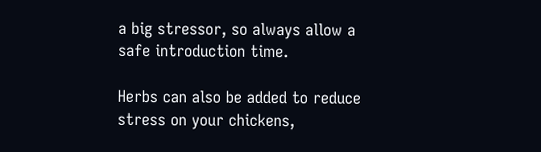a big stressor, so always allow a safe introduction time.

Herbs can also be added to reduce stress on your chickens,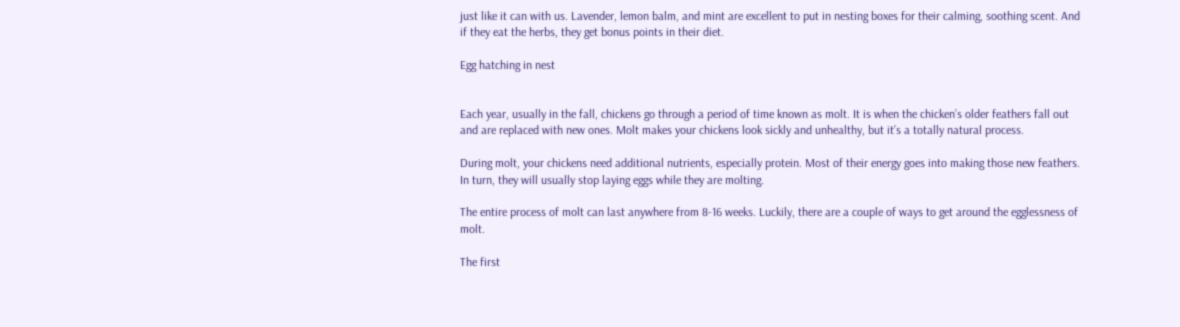just like it can with us. Lavender, lemon balm, and mint are excellent to put in nesting boxes for their calming, soothing scent. And if they eat the herbs, they get bonus points in their diet.

Egg hatching in nest


Each year, usually in the fall, chickens go through a period of time known as molt. It is when the chicken’s older feathers fall out and are replaced with new ones. Molt makes your chickens look sickly and unhealthy, but it’s a totally natural process.

During molt, your chickens need additional nutrients, especially protein. Most of their energy goes into making those new feathers. In turn, they will usually stop laying eggs while they are molting.

The entire process of molt can last anywhere from 8-16 weeks. Luckily, there are a couple of ways to get around the egglessness of molt.

The first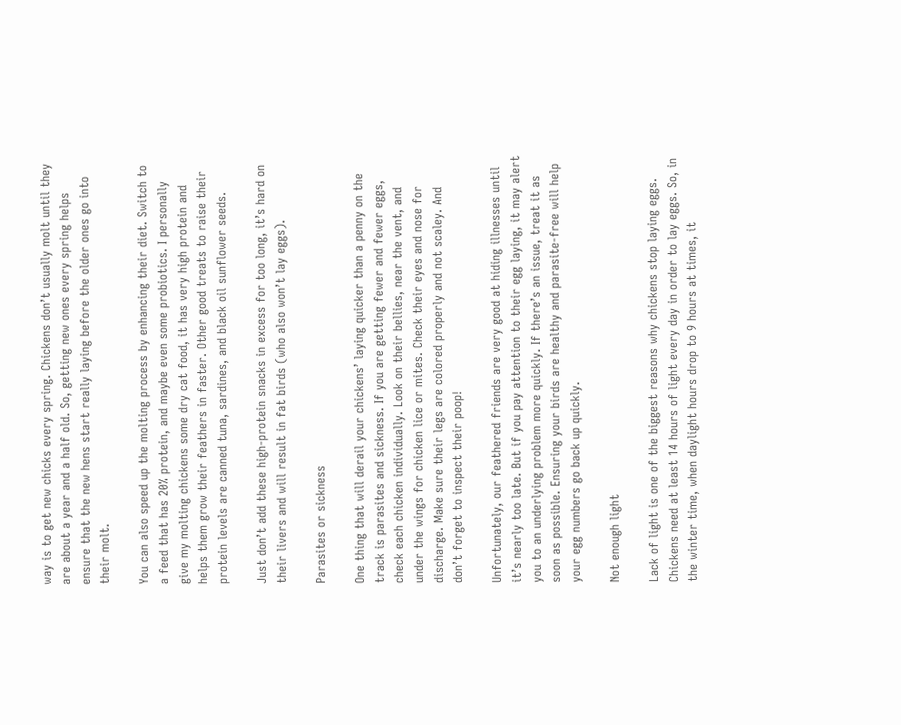way is to get new chicks every spring. Chickens don’t usually molt until they are about a year and a half old. So, getting new ones every spring helps ensure that the new hens start really laying before the older ones go into their molt.

You can also speed up the molting process by enhancing their diet. Switch to a feed that has 20% protein, and maybe even some probiotics. I personally give my molting chickens some dry cat food, it has very high protein and helps them grow their feathers in faster. Other good treats to raise their protein levels are canned tuna, sardines, and black oil sunflower seeds.

Just don’t add these high-protein snacks in excess for too long, it’s hard on their livers and will result in fat birds (who also won’t lay eggs).

Parasites or sickness

One thing that will derail your chickens’ laying quicker than a penny on the track is parasites and sickness. If you are getting fewer and fewer eggs, check each chicken individually. Look on their bellies, near the vent, and under the wings for chicken lice or mites. Check their eyes and nose for discharge. Make sure their legs are colored properly and not scaley. And don’t forget to inspect their poop!

Unfortunately, our feathered friends are very good at hiding illnesses until it’s nearly too late. But if you pay attention to their egg laying, it may alert you to an underlying problem more quickly. If there’s an issue, treat it as soon as possible. Ensuring your birds are healthy and parasite-free will help your egg numbers go back up quickly.

Not enough light

Lack of light is one of the biggest reasons why chickens stop laying eggs. Chickens need at least 14 hours of light every day in order to lay eggs. So, in the winter time, when daylight hours drop to 9 hours at times, it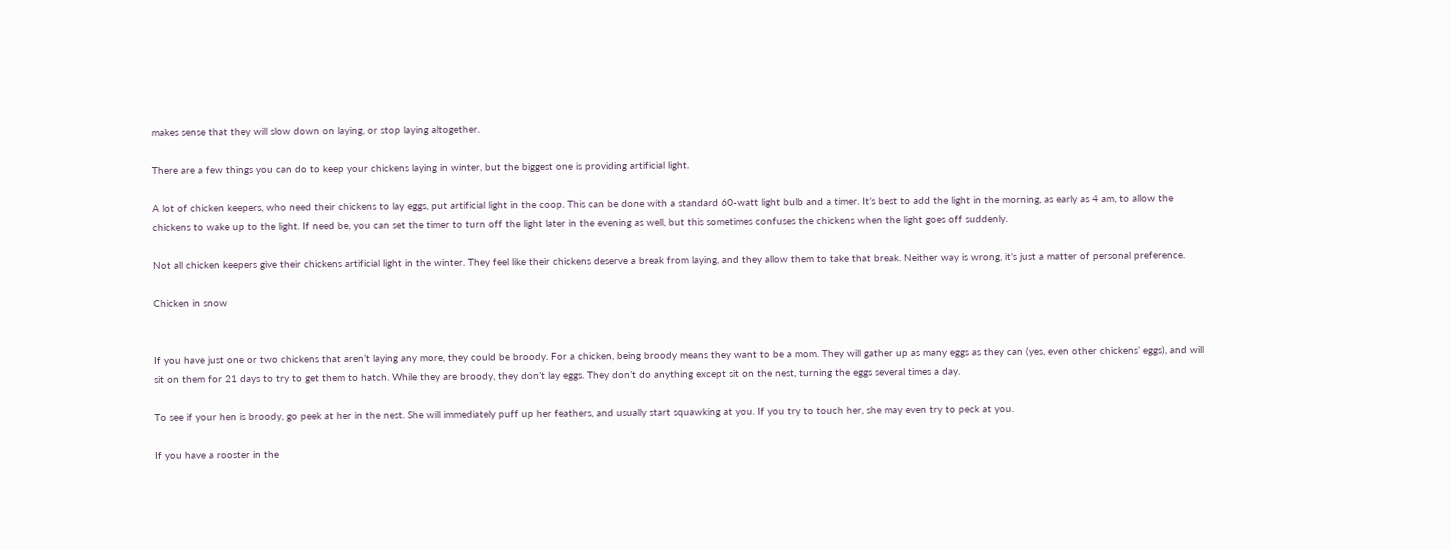makes sense that they will slow down on laying, or stop laying altogether.

There are a few things you can do to keep your chickens laying in winter, but the biggest one is providing artificial light.

A lot of chicken keepers, who need their chickens to lay eggs, put artificial light in the coop. This can be done with a standard 60-watt light bulb and a timer. It’s best to add the light in the morning, as early as 4 am, to allow the chickens to wake up to the light. If need be, you can set the timer to turn off the light later in the evening as well, but this sometimes confuses the chickens when the light goes off suddenly.

Not all chicken keepers give their chickens artificial light in the winter. They feel like their chickens deserve a break from laying, and they allow them to take that break. Neither way is wrong, it’s just a matter of personal preference.

Chicken in snow


If you have just one or two chickens that aren’t laying any more, they could be broody. For a chicken, being broody means they want to be a mom. They will gather up as many eggs as they can (yes, even other chickens’ eggs), and will sit on them for 21 days to try to get them to hatch. While they are broody, they don’t lay eggs. They don’t do anything except sit on the nest, turning the eggs several times a day.

To see if your hen is broody, go peek at her in the nest. She will immediately puff up her feathers, and usually start squawking at you. If you try to touch her, she may even try to peck at you.

If you have a rooster in the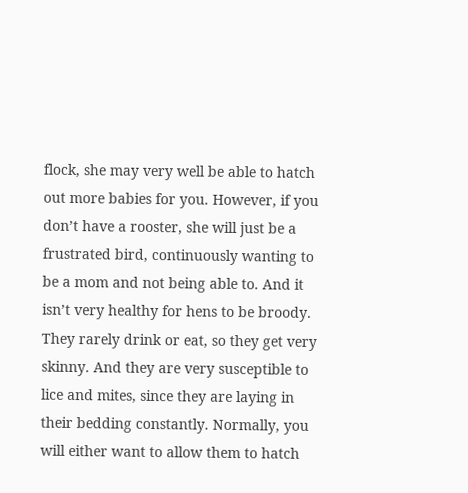flock, she may very well be able to hatch out more babies for you. However, if you don’t have a rooster, she will just be a frustrated bird, continuously wanting to be a mom and not being able to. And it isn’t very healthy for hens to be broody. They rarely drink or eat, so they get very skinny. And they are very susceptible to lice and mites, since they are laying in their bedding constantly. Normally, you will either want to allow them to hatch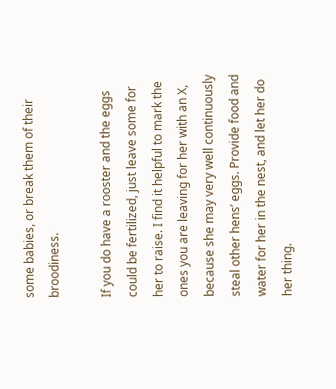some babies, or break them of their broodiness.

If you do have a rooster and the eggs could be fertilized, just leave some for her to raise. I find it helpful to mark the ones you are leaving for her with an X, because she may very well continuously steal other hens’ eggs. Provide food and water for her in the nest, and let her do her thing.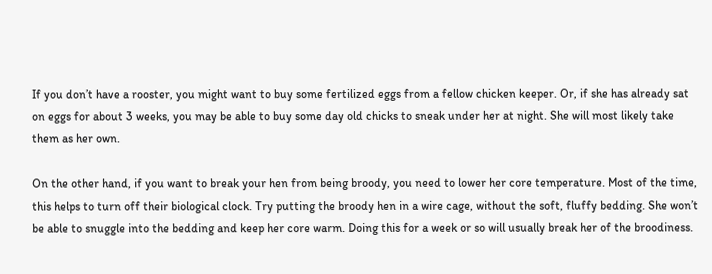If you don’t have a rooster, you might want to buy some fertilized eggs from a fellow chicken keeper. Or, if she has already sat on eggs for about 3 weeks, you may be able to buy some day old chicks to sneak under her at night. She will most likely take them as her own.

On the other hand, if you want to break your hen from being broody, you need to lower her core temperature. Most of the time, this helps to turn off their biological clock. Try putting the broody hen in a wire cage, without the soft, fluffy bedding. She won’t be able to snuggle into the bedding and keep her core warm. Doing this for a week or so will usually break her of the broodiness.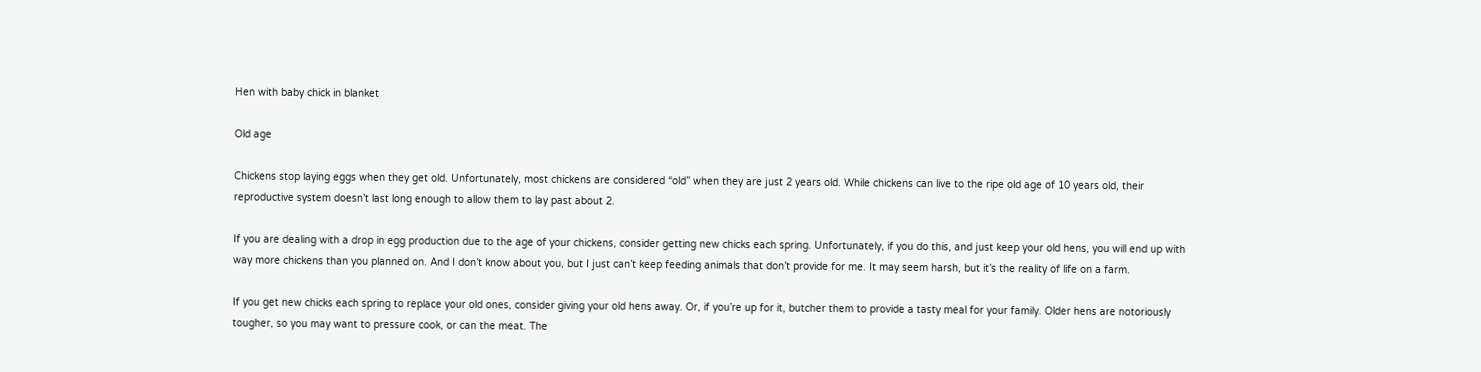Hen with baby chick in blanket

Old age

Chickens stop laying eggs when they get old. Unfortunately, most chickens are considered “old” when they are just 2 years old. While chickens can live to the ripe old age of 10 years old, their reproductive system doesn’t last long enough to allow them to lay past about 2.

If you are dealing with a drop in egg production due to the age of your chickens, consider getting new chicks each spring. Unfortunately, if you do this, and just keep your old hens, you will end up with way more chickens than you planned on. And I don’t know about you, but I just can’t keep feeding animals that don’t provide for me. It may seem harsh, but it’s the reality of life on a farm.

If you get new chicks each spring to replace your old ones, consider giving your old hens away. Or, if you’re up for it, butcher them to provide a tasty meal for your family. Older hens are notoriously tougher, so you may want to pressure cook, or can the meat. The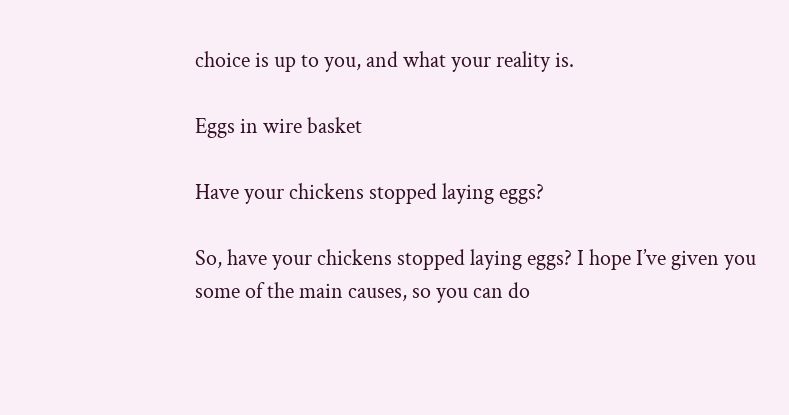choice is up to you, and what your reality is.

Eggs in wire basket

Have your chickens stopped laying eggs?

So, have your chickens stopped laying eggs? I hope I’ve given you some of the main causes, so you can do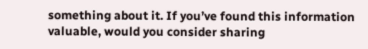something about it. If you’ve found this information valuable, would you consider sharing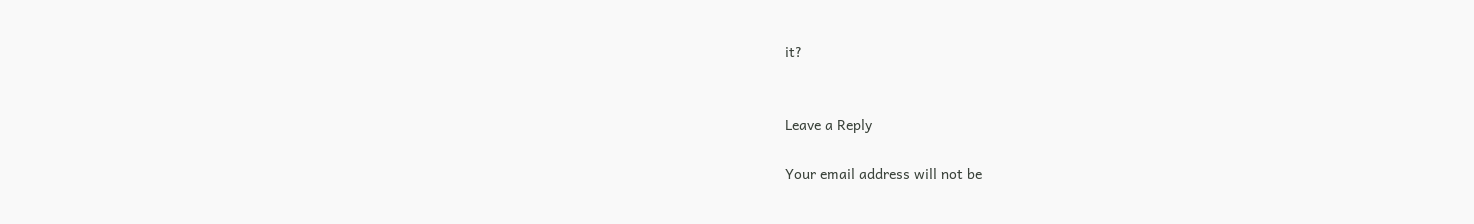it?


Leave a Reply

Your email address will not be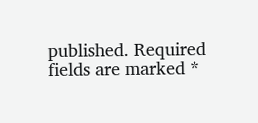published. Required fields are marked *